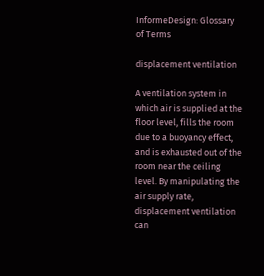InformeDesign: Glossary of Terms

displacement ventilation

A ventilation system in which air is supplied at the floor level, fills the room due to a buoyancy effect, and is exhausted out of the room near the ceiling level. By manipulating the air supply rate, displacement ventilation can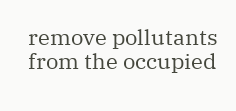remove pollutants from the occupied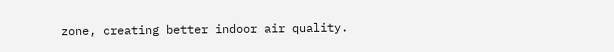zone, creating better indoor air quality.